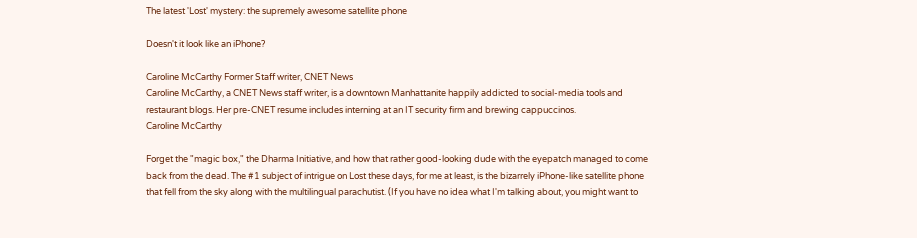The latest 'Lost' mystery: the supremely awesome satellite phone

Doesn't it look like an iPhone?

Caroline McCarthy Former Staff writer, CNET News
Caroline McCarthy, a CNET News staff writer, is a downtown Manhattanite happily addicted to social-media tools and restaurant blogs. Her pre-CNET resume includes interning at an IT security firm and brewing cappuccinos.
Caroline McCarthy

Forget the "magic box," the Dharma Initiative, and how that rather good-looking dude with the eyepatch managed to come back from the dead. The #1 subject of intrigue on Lost these days, for me at least, is the bizarrely iPhone-like satellite phone that fell from the sky along with the multilingual parachutist. (If you have no idea what I'm talking about, you might want to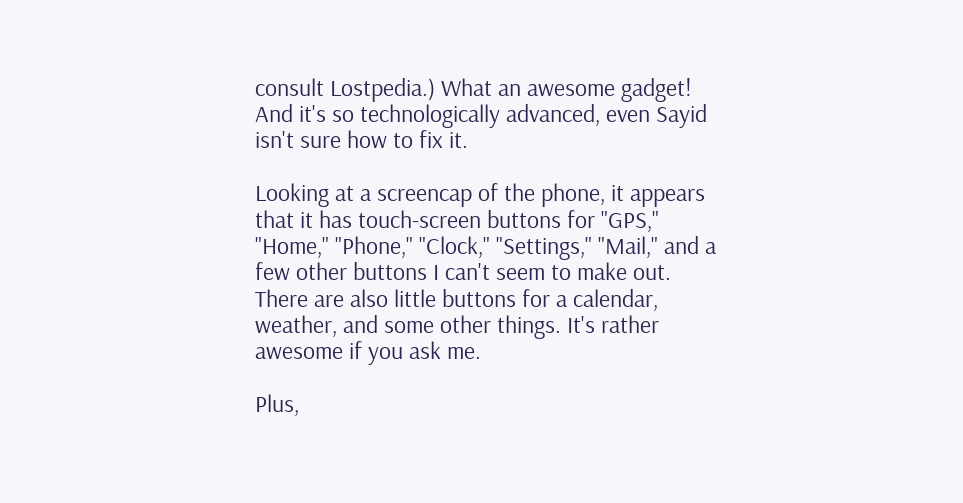consult Lostpedia.) What an awesome gadget! And it's so technologically advanced, even Sayid isn't sure how to fix it.

Looking at a screencap of the phone, it appears that it has touch-screen buttons for "GPS," "Home," "Phone," "Clock," "Settings," "Mail," and a few other buttons I can't seem to make out. There are also little buttons for a calendar, weather, and some other things. It's rather awesome if you ask me.

Plus,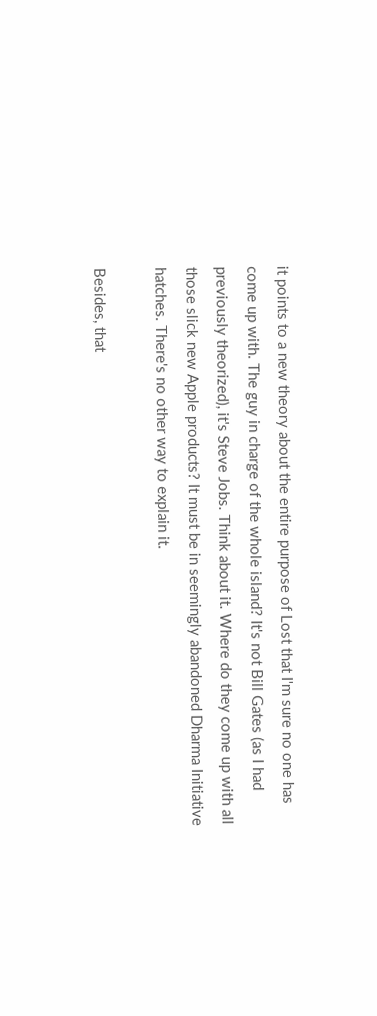it points to a new theory about the entire purpose of Lost that I'm sure no one has come up with. The guy in charge of the whole island? It's not Bill Gates (as I had previously theorized), it's Steve Jobs. Think about it. Where do they come up with all those slick new Apple products? It must be in seemingly abandoned Dharma Initiative hatches. There's no other way to explain it.

Besides, that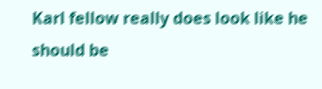Karl fellow really does look like he should be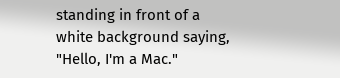standing in front of a white background saying, "Hello, I'm a Mac."